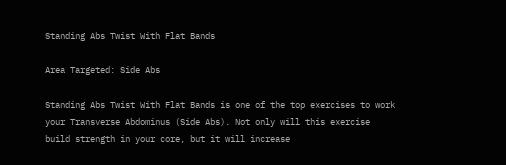Standing Abs Twist With Flat Bands

Area Targeted: Side Abs

Standing Abs Twist With Flat Bands is one of the top exercises to work your Transverse Abdominus (Side Abs). Not only will this exercise build strength in your core, but it will increase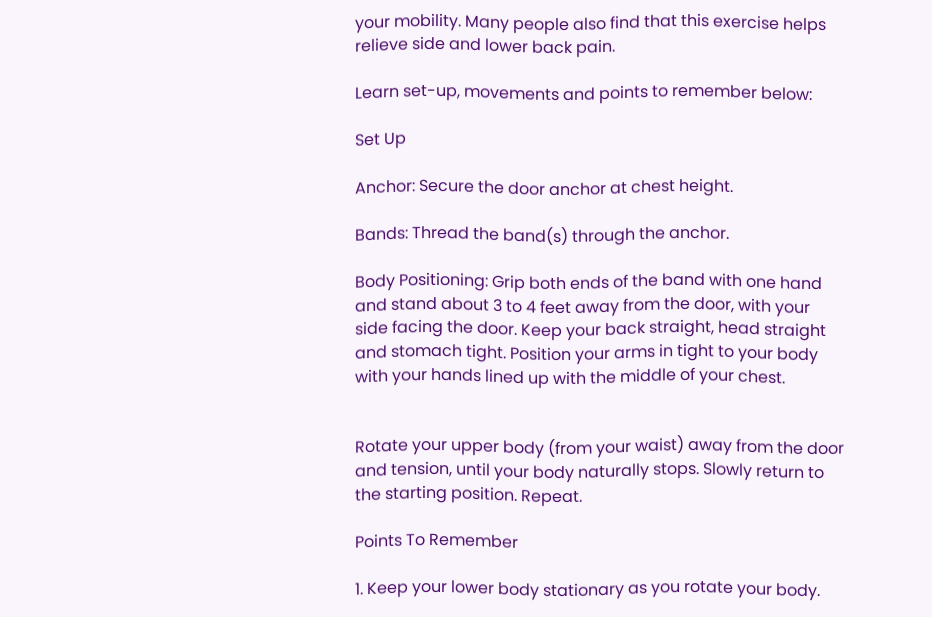your mobility. Many people also find that this exercise helps relieve side and lower back pain.

Learn set-up, movements and points to remember below:

Set Up

Anchor: Secure the door anchor at chest height.

Bands: Thread the band(s) through the anchor.

Body Positioning: Grip both ends of the band with one hand and stand about 3 to 4 feet away from the door, with your side facing the door. Keep your back straight, head straight and stomach tight. Position your arms in tight to your body with your hands lined up with the middle of your chest.


Rotate your upper body (from your waist) away from the door and tension, until your body naturally stops. Slowly return to the starting position. Repeat.

Points To Remember

1. Keep your lower body stationary as you rotate your body.